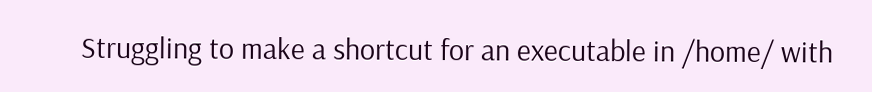Struggling to make a shortcut for an executable in /home/ with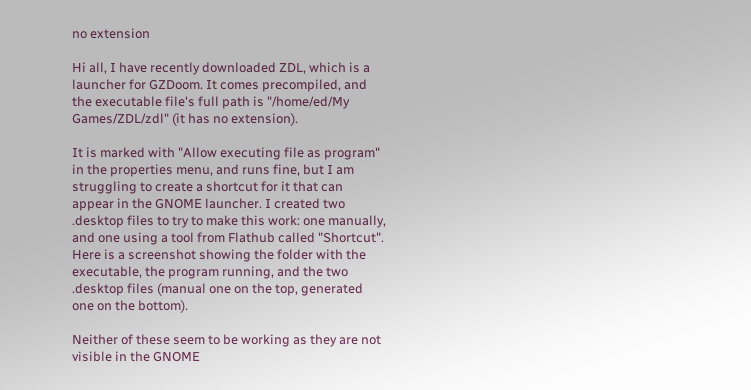no extension

Hi all, I have recently downloaded ZDL, which is a launcher for GZDoom. It comes precompiled, and the executable file's full path is "/home/ed/My Games/ZDL/zdl" (it has no extension).

It is marked with "Allow executing file as program" in the properties menu, and runs fine, but I am struggling to create a shortcut for it that can appear in the GNOME launcher. I created two .desktop files to try to make this work: one manually, and one using a tool from Flathub called "Shortcut". Here is a screenshot showing the folder with the executable, the program running, and the two .desktop files (manual one on the top, generated one on the bottom).

Neither of these seem to be working as they are not visible in the GNOME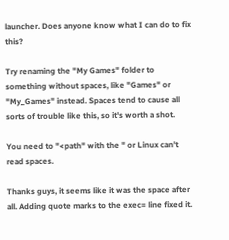launcher. Does anyone know what I can do to fix this?

Try renaming the "My Games" folder to something without spaces, like "Games" or "My_Games" instead. Spaces tend to cause all sorts of trouble like this, so it's worth a shot.

You need to "<path" with the " or Linux can't read spaces.

Thanks guys, it seems like it was the space after all. Adding quote marks to the exec= line fixed it.